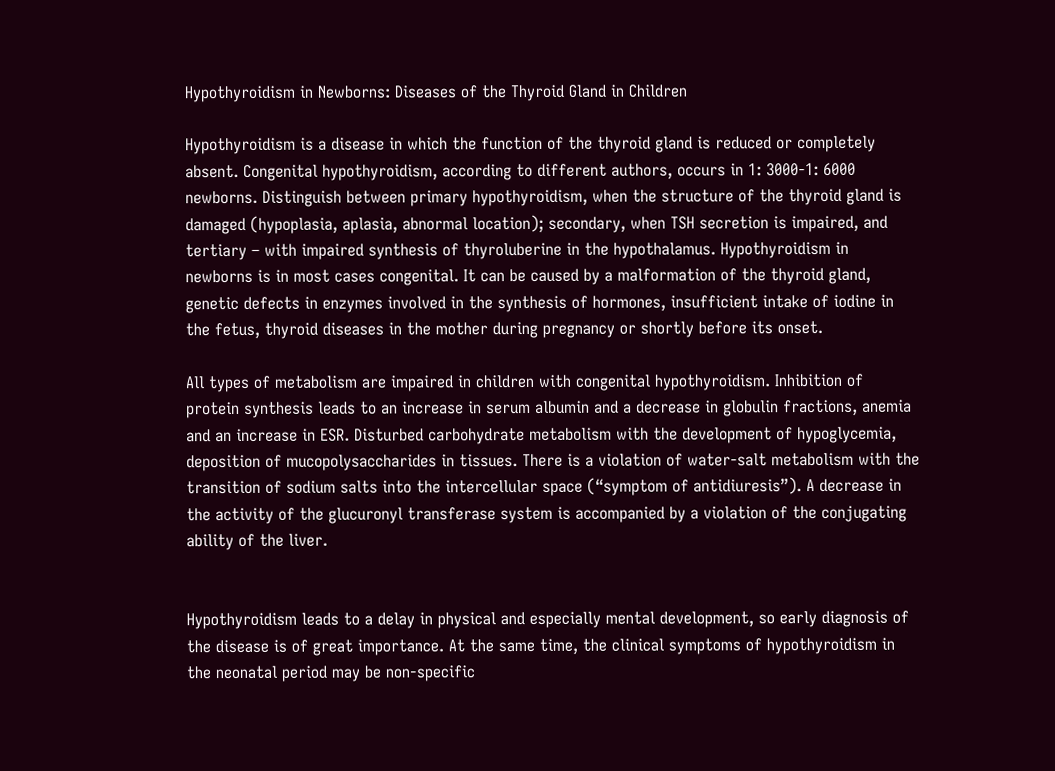Hypothyroidism in Newborns: Diseases of the Thyroid Gland in Children

Hypothyroidism is a disease in which the function of the thyroid gland is reduced or completely absent. Congenital hypothyroidism, according to different authors, occurs in 1: 3000-1: 6000 newborns. Distinguish between primary hypothyroidism, when the structure of the thyroid gland is damaged (hypoplasia, aplasia, abnormal location); secondary, when TSH secretion is impaired, and tertiary – with impaired synthesis of thyroluberine in the hypothalamus. Hypothyroidism in newborns is in most cases congenital. It can be caused by a malformation of the thyroid gland, genetic defects in enzymes involved in the synthesis of hormones, insufficient intake of iodine in the fetus, thyroid diseases in the mother during pregnancy or shortly before its onset.

All types of metabolism are impaired in children with congenital hypothyroidism. Inhibition of protein synthesis leads to an increase in serum albumin and a decrease in globulin fractions, anemia and an increase in ESR. Disturbed carbohydrate metabolism with the development of hypoglycemia, deposition of mucopolysaccharides in tissues. There is a violation of water-salt metabolism with the transition of sodium salts into the intercellular space (“symptom of antidiuresis”). A decrease in the activity of the glucuronyl transferase system is accompanied by a violation of the conjugating ability of the liver.


Hypothyroidism leads to a delay in physical and especially mental development, so early diagnosis of the disease is of great importance. At the same time, the clinical symptoms of hypothyroidism in the neonatal period may be non-specific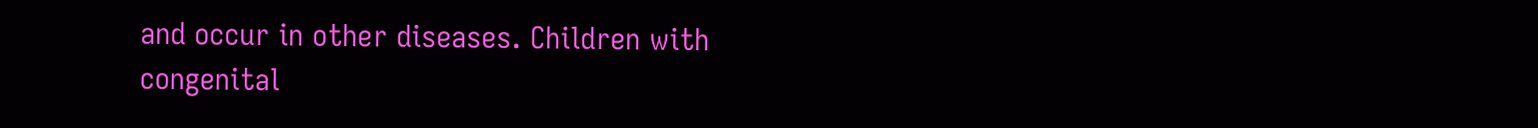and occur in other diseases. Children with congenital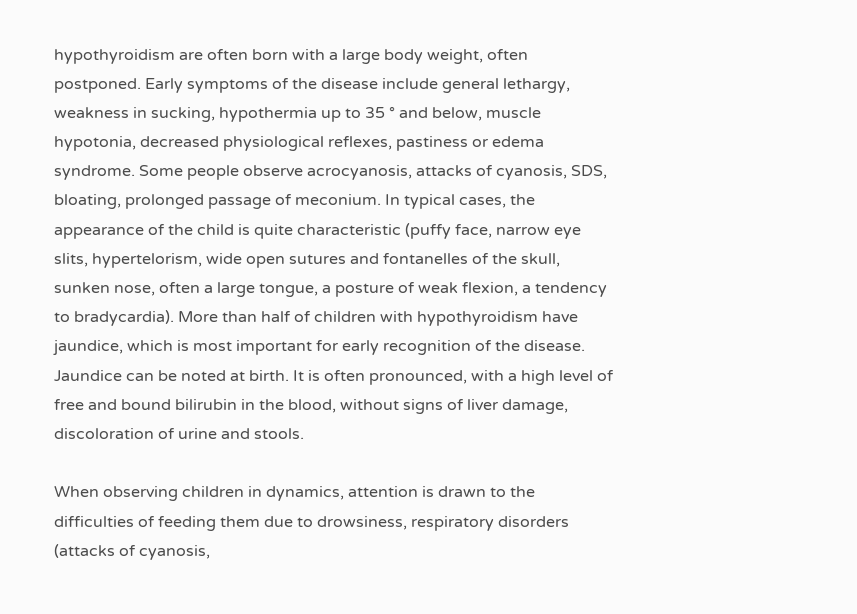hypothyroidism are often born with a large body weight, often postponed. Early symptoms of the disease include general lethargy, weakness in sucking, hypothermia up to 35 ° and below, muscle hypotonia, decreased physiological reflexes, pastiness or edema syndrome. Some people observe acrocyanosis, attacks of cyanosis, SDS, bloating, prolonged passage of meconium. In typical cases, the appearance of the child is quite characteristic (puffy face, narrow eye slits, hypertelorism, wide open sutures and fontanelles of the skull, sunken nose, often a large tongue, a posture of weak flexion, a tendency to bradycardia). More than half of children with hypothyroidism have jaundice, which is most important for early recognition of the disease. Jaundice can be noted at birth. It is often pronounced, with a high level of free and bound bilirubin in the blood, without signs of liver damage, discoloration of urine and stools.

When observing children in dynamics, attention is drawn to the difficulties of feeding them due to drowsiness, respiratory disorders (attacks of cyanosis,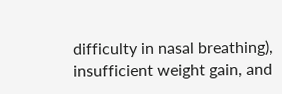difficulty in nasal breathing), insufficient weight gain, and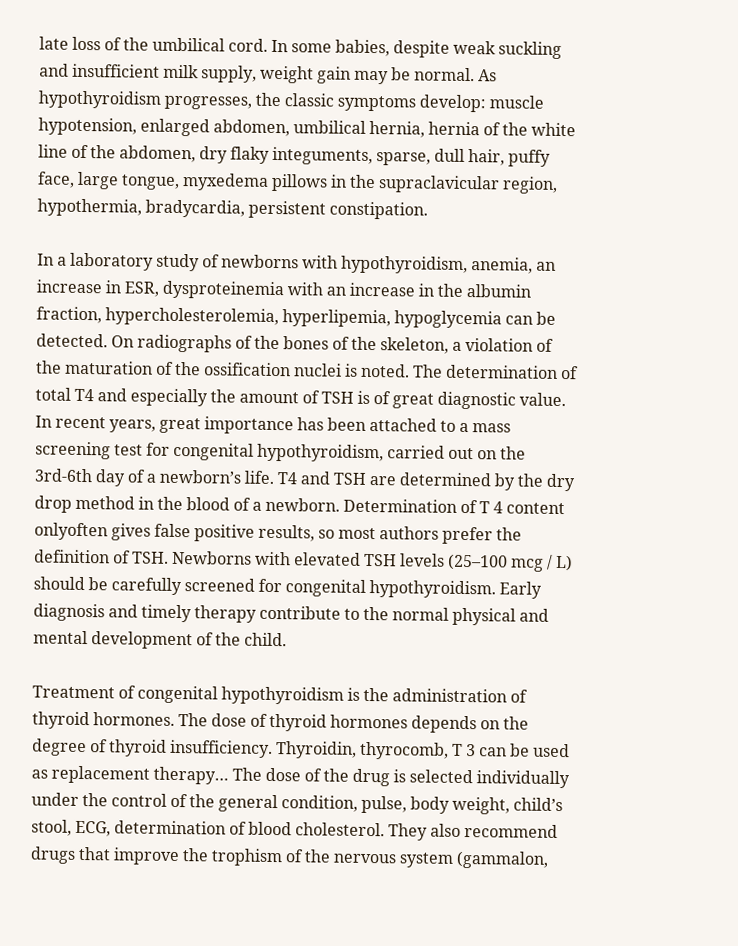late loss of the umbilical cord. In some babies, despite weak suckling and insufficient milk supply, weight gain may be normal. As hypothyroidism progresses, the classic symptoms develop: muscle hypotension, enlarged abdomen, umbilical hernia, hernia of the white line of the abdomen, dry flaky integuments, sparse, dull hair, puffy face, large tongue, myxedema pillows in the supraclavicular region, hypothermia, bradycardia, persistent constipation.

In a laboratory study of newborns with hypothyroidism, anemia, an increase in ESR, dysproteinemia with an increase in the albumin fraction, hypercholesterolemia, hyperlipemia, hypoglycemia can be detected. On radiographs of the bones of the skeleton, a violation of the maturation of the ossification nuclei is noted. The determination of total T4 and especially the amount of TSH is of great diagnostic value. In recent years, great importance has been attached to a mass screening test for congenital hypothyroidism, carried out on the 3rd-6th day of a newborn’s life. T4 and TSH are determined by the dry drop method in the blood of a newborn. Determination of T 4 content onlyoften gives false positive results, so most authors prefer the definition of TSH. Newborns with elevated TSH levels (25–100 mcg / L) should be carefully screened for congenital hypothyroidism. Early diagnosis and timely therapy contribute to the normal physical and mental development of the child.

Treatment of congenital hypothyroidism is the administration of thyroid hormones. The dose of thyroid hormones depends on the degree of thyroid insufficiency. Thyroidin, thyrocomb, T 3 can be used as replacement therapy… The dose of the drug is selected individually under the control of the general condition, pulse, body weight, child’s stool, ECG, determination of blood cholesterol. They also recommend drugs that improve the trophism of the nervous system (gammalon,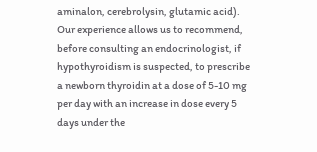aminalon, cerebrolysin, glutamic acid). Our experience allows us to recommend, before consulting an endocrinologist, if hypothyroidism is suspected, to prescribe a newborn thyroidin at a dose of 5-10 mg per day with an increase in dose every 5 days under the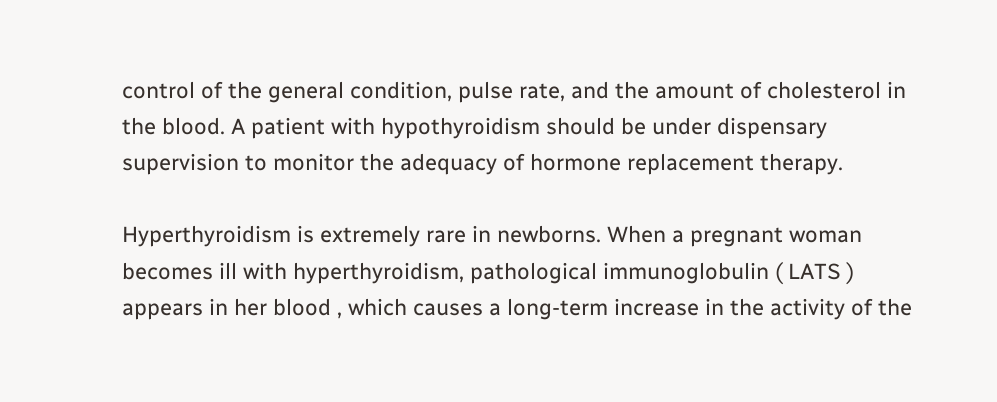control of the general condition, pulse rate, and the amount of cholesterol in the blood. A patient with hypothyroidism should be under dispensary supervision to monitor the adequacy of hormone replacement therapy.

Hyperthyroidism is extremely rare in newborns. When a pregnant woman becomes ill with hyperthyroidism, pathological immunoglobulin ( LATS ) appears in her blood , which causes a long-term increase in the activity of the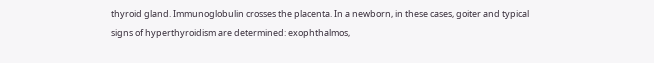thyroid gland. Immunoglobulin crosses the placenta. In a newborn, in these cases, goiter and typical signs of hyperthyroidism are determined: exophthalmos,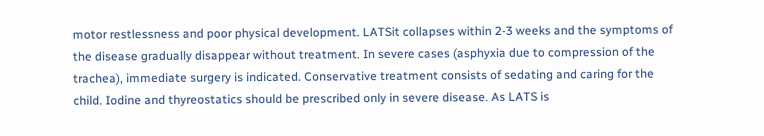motor restlessness and poor physical development. LATSit collapses within 2-3 weeks and the symptoms of the disease gradually disappear without treatment. In severe cases (asphyxia due to compression of the trachea), immediate surgery is indicated. Conservative treatment consists of sedating and caring for the child. Iodine and thyreostatics should be prescribed only in severe disease. As LATS is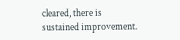cleared, there is sustained improvement.